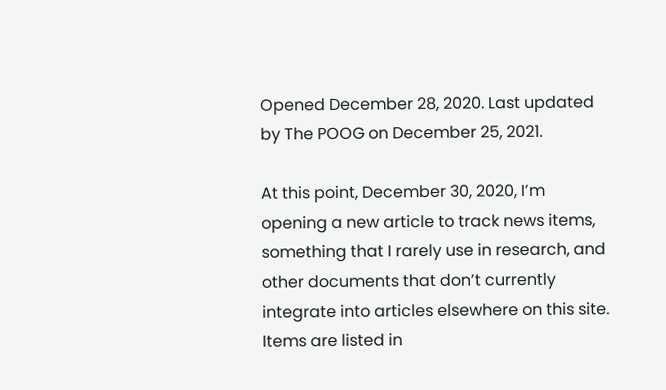Opened December 28, 2020. Last updated by The POOG on December 25, 2021.

At this point, December 30, 2020, I’m opening a new article to track news items, something that I rarely use in research, and other documents that don’t currently integrate into articles elsewhere on this site. Items are listed in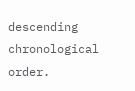descending chronological order.